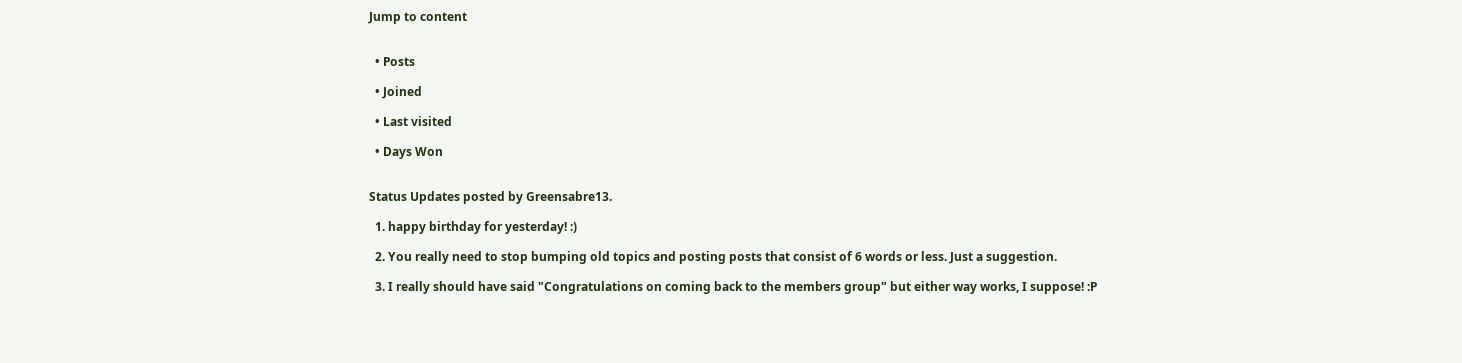Jump to content


  • Posts

  • Joined

  • Last visited

  • Days Won


Status Updates posted by Greensabre13.

  1. happy birthday for yesterday! :)

  2. You really need to stop bumping old topics and posting posts that consist of 6 words or less. Just a suggestion.

  3. I really should have said "Congratulations on coming back to the members group" but either way works, I suppose! :P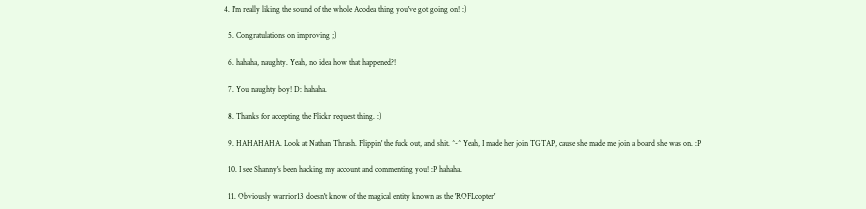4. I'm really liking the sound of the whole Acodea thing you've got going on! :)

  5. Congratulations on improving ;)

  6. hahaha, naughty. Yeah, no idea how that happened?!

  7. You naughty boy! D: hahaha.

  8. Thanks for accepting the Flickr request thing. :)

  9. HAHAHAHA. Look at Nathan Thrash. Flippin' the fuck out, and shit. ^-^ Yeah, I made her join TGTAP, cause she made me join a board she was on. :P

  10. I see Shanny's been hacking my account and commenting you! :P hahaha.

  11. Obviously warrior13 doesn't know of the magical entity known as the 'ROFLcopter'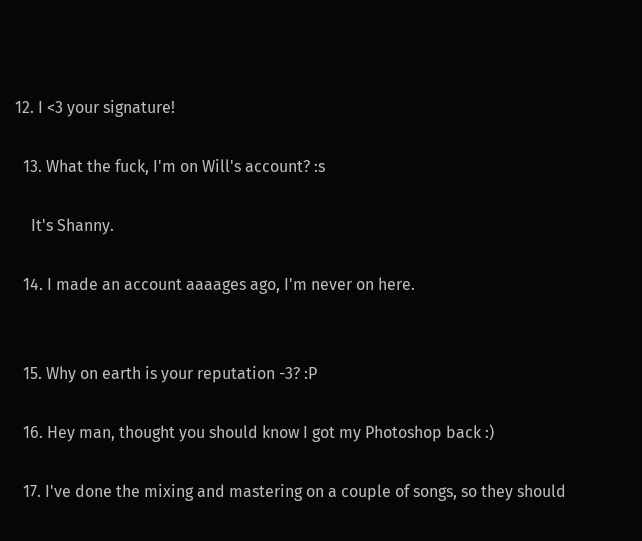12. I <3 your signature!

  13. What the fuck, I'm on Will's account? :s

    It's Shanny.

  14. I made an account aaaages ago, I'm never on here.


  15. Why on earth is your reputation -3? :P

  16. Hey man, thought you should know I got my Photoshop back :)

  17. I've done the mixing and mastering on a couple of songs, so they should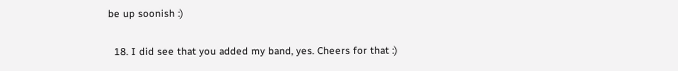be up soonish :)

  18. I did see that you added my band, yes. Cheers for that :)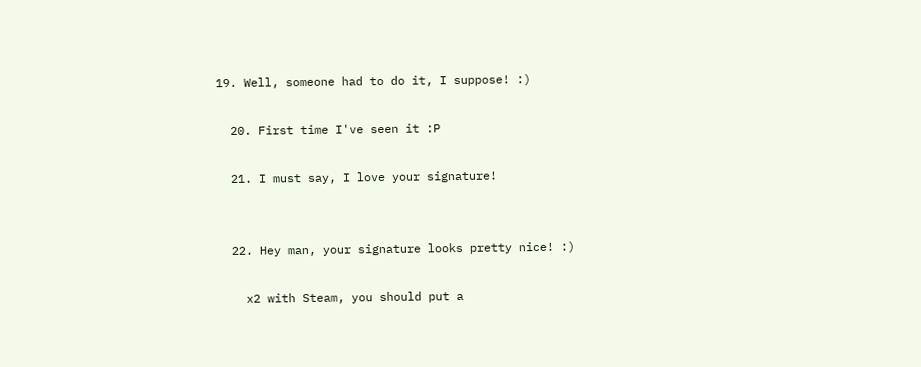19. Well, someone had to do it, I suppose! :)

  20. First time I've seen it :P

  21. I must say, I love your signature!


  22. Hey man, your signature looks pretty nice! :)

    x2 with Steam, you should put a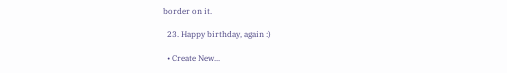border on it.

  23. Happy birthday, again :)

  • Create New...